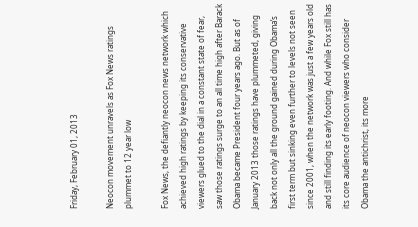Friday, February 01, 2013

Neocon movement unravels as Fox News ratings plummet to 12 year low

Fox News, the defiantly neocon news network which achieved high ratings by keeping its conservative viewers glued to the dial in a constant state of fear, saw those ratings surge to an all time high after Barack Obama became President four years ago. But as of January 2013 those ratings have plummeted, giving back not only all the ground gained during Obama’s first term but sinking even further to levels not seen since 2001, when the network was just a few years old and still finding its early footing. And while Fox still has its core audience of neocon viewers who consider Obama the antichrist, its more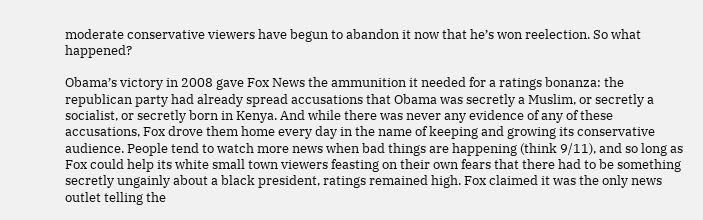moderate conservative viewers have begun to abandon it now that he’s won reelection. So what happened?

Obama’s victory in 2008 gave Fox News the ammunition it needed for a ratings bonanza: the republican party had already spread accusations that Obama was secretly a Muslim, or secretly a socialist, or secretly born in Kenya. And while there was never any evidence of any of these accusations, Fox drove them home every day in the name of keeping and growing its conservative audience. People tend to watch more news when bad things are happening (think 9/11), and so long as Fox could help its white small town viewers feasting on their own fears that there had to be something secretly ungainly about a black president, ratings remained high. Fox claimed it was the only news outlet telling the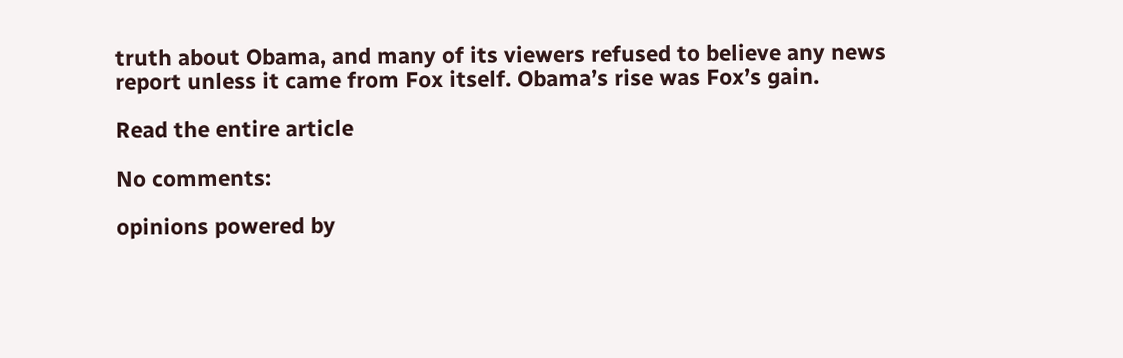truth about Obama, and many of its viewers refused to believe any news report unless it came from Fox itself. Obama’s rise was Fox’s gain.

Read the entire article

No comments:

opinions powered by